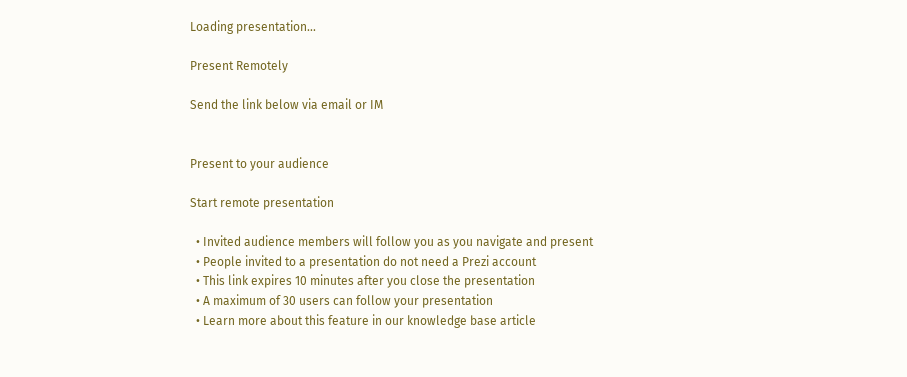Loading presentation...

Present Remotely

Send the link below via email or IM


Present to your audience

Start remote presentation

  • Invited audience members will follow you as you navigate and present
  • People invited to a presentation do not need a Prezi account
  • This link expires 10 minutes after you close the presentation
  • A maximum of 30 users can follow your presentation
  • Learn more about this feature in our knowledge base article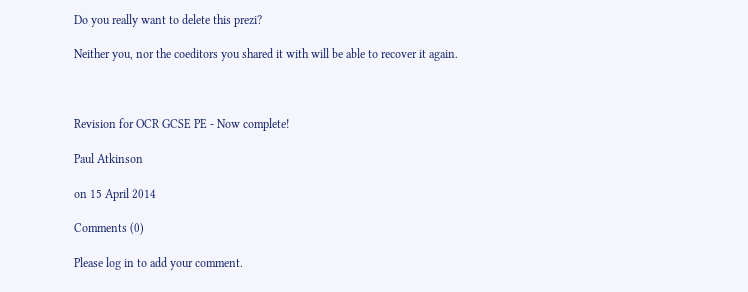Do you really want to delete this prezi?

Neither you, nor the coeditors you shared it with will be able to recover it again.



Revision for OCR GCSE PE - Now complete!

Paul Atkinson

on 15 April 2014

Comments (0)

Please log in to add your comment.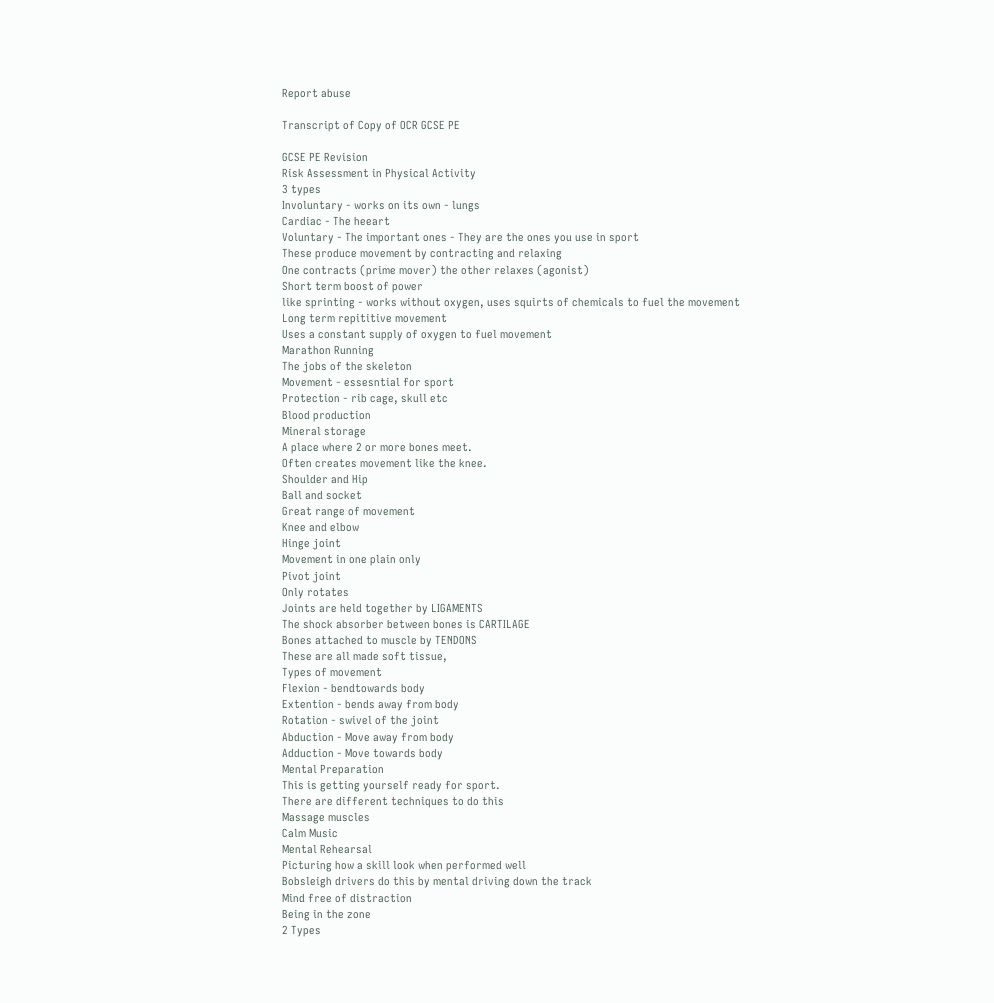Report abuse

Transcript of Copy of OCR GCSE PE

GCSE PE Revision
Risk Assessment in Physical Activity
3 types
Involuntary - works on its own - lungs
Cardiac - The heeart
Voluntary - The important ones - They are the ones you use in sport
These produce movement by contracting and relaxing
One contracts (prime mover) the other relaxes (agonist)
Short term boost of power
like sprinting - works without oxygen, uses squirts of chemicals to fuel the movement
Long term repititive movement
Uses a constant supply of oxygen to fuel movement
Marathon Running
The jobs of the skeleton
Movement - essesntial for sport
Protection - rib cage, skull etc
Blood production
Mineral storage
A place where 2 or more bones meet.
Often creates movement like the knee.
Shoulder and Hip
Ball and socket
Great range of movement
Knee and elbow
Hinge joint
Movement in one plain only
Pivot joint
Only rotates
Joints are held together by LIGAMENTS
The shock absorber between bones is CARTILAGE
Bones attached to muscle by TENDONS
These are all made soft tissue,
Types of movement
Flexion - bendtowards body
Extention - bends away from body
Rotation - swivel of the joint
Abduction - Move away from body
Adduction - Move towards body
Mental Preparation
This is getting yourself ready for sport.
There are different techniques to do this
Massage muscles
Calm Music
Mental Rehearsal
Picturing how a skill look when performed well
Bobsleigh drivers do this by mental driving down the track
Mind free of distraction
Being in the zone
2 Types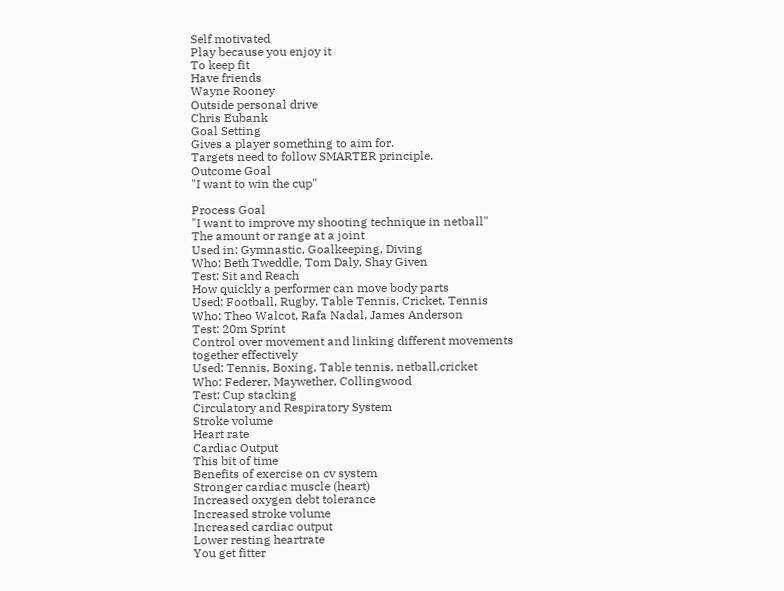Self motivated
Play because you enjoy it
To keep fit
Have friends
Wayne Rooney
Outside personal drive
Chris Eubank
Goal Setting
Gives a player something to aim for.
Targets need to follow SMARTER principle.
Outcome Goal
"I want to win the cup"

Process Goal
"I want to improve my shooting technique in netball"
The amount or range at a joint
Used in: Gymnastic, Goalkeeping, Diving
Who: Beth Tweddle, Tom Daly, Shay Given
Test: Sit and Reach
How quickly a performer can move body parts
Used: Football, Rugby, Table Tennis, Cricket, Tennis
Who: Theo Walcot, Rafa Nadal, James Anderson
Test: 20m Sprint
Control over movement and linking different movements together effectively
Used: Tennis, Boxing, Table tennis, netball,cricket
Who: Federer, Maywether, Collingwood
Test: Cup stacking
Circulatory and Respiratory System
Stroke volume
Heart rate
Cardiac Output
This bit of time
Benefits of exercise on cv system
Stronger cardiac muscle (heart)
Increased oxygen debt tolerance
Increased stroke volume
Increased cardiac output
Lower resting heartrate
You get fitter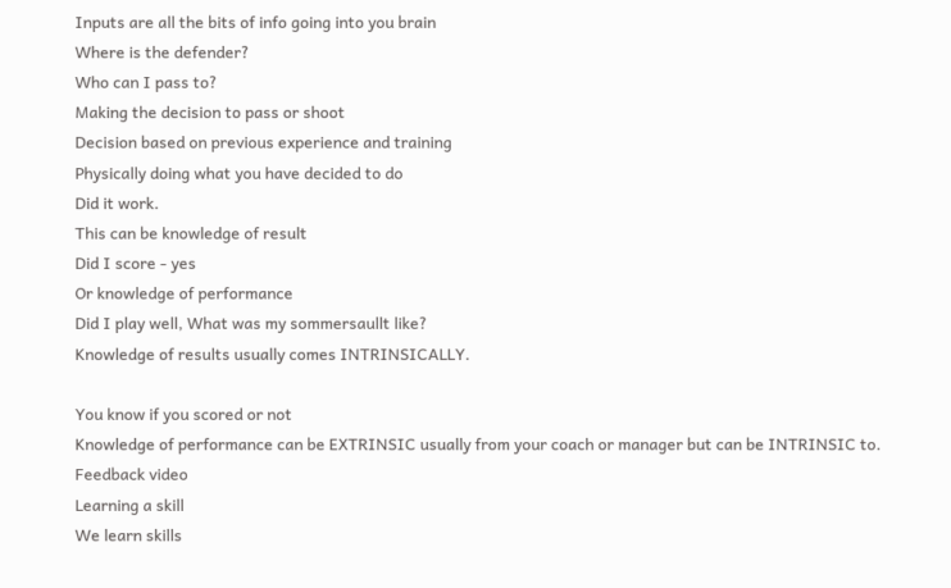Inputs are all the bits of info going into you brain
Where is the defender?
Who can I pass to?
Making the decision to pass or shoot
Decision based on previous experience and training
Physically doing what you have decided to do
Did it work.
This can be knowledge of result
Did I score - yes
Or knowledge of performance
Did I play well, What was my sommersaullt like?
Knowledge of results usually comes INTRINSICALLY.

You know if you scored or not
Knowledge of performance can be EXTRINSIC usually from your coach or manager but can be INTRINSIC to.
Feedback video
Learning a skill
We learn skills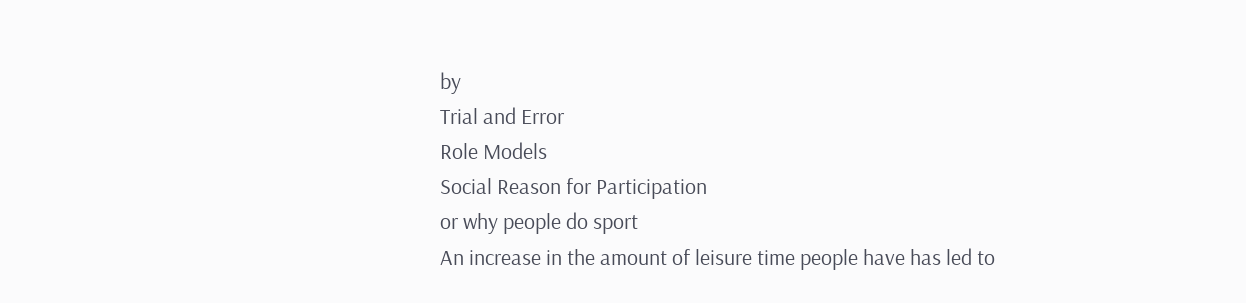by
Trial and Error
Role Models
Social Reason for Participation
or why people do sport
An increase in the amount of leisure time people have has led to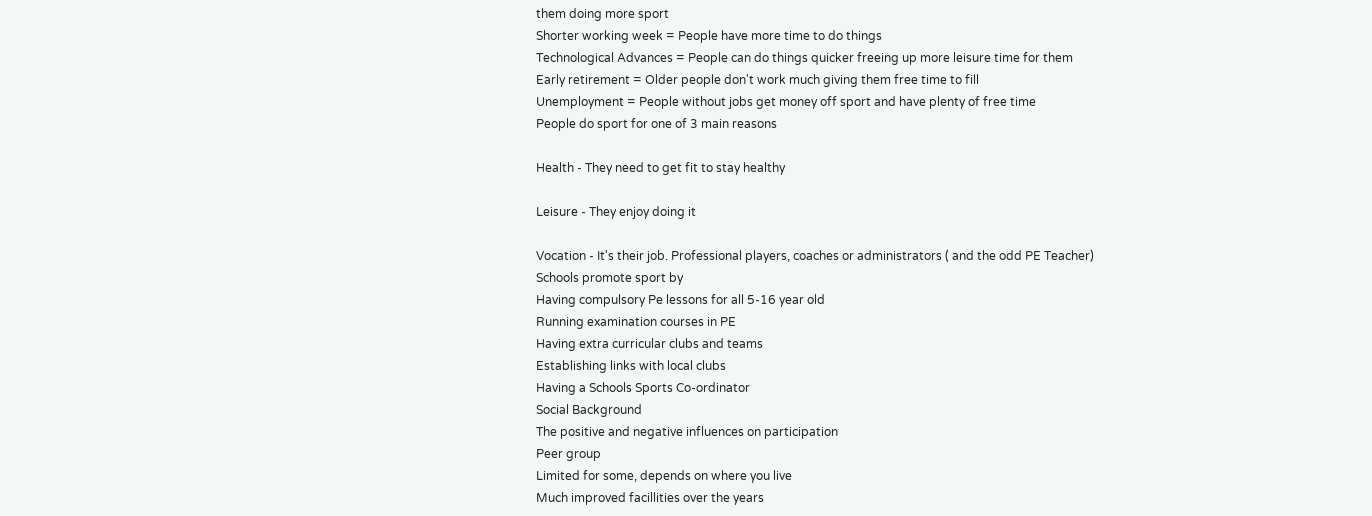them doing more sport
Shorter working week = People have more time to do things
Technological Advances = People can do things quicker freeing up more leisure time for them
Early retirement = Older people don't work much giving them free time to fill
Unemployment = People without jobs get money off sport and have plenty of free time
People do sport for one of 3 main reasons

Health - They need to get fit to stay healthy

Leisure - They enjoy doing it

Vocation - It's their job. Professional players, coaches or administrators ( and the odd PE Teacher)
Schools promote sport by
Having compulsory Pe lessons for all 5-16 year old
Running examination courses in PE
Having extra curricular clubs and teams
Establishing links with local clubs
Having a Schools Sports Co-ordinator
Social Background
The positive and negative influences on participation
Peer group
Limited for some, depends on where you live
Much improved facillities over the years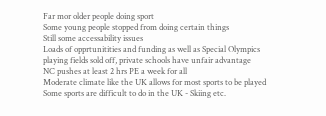Far mor older people doing sport
Some young people stopped from doing certain things
Still some accessability issues
Loads of opprtunitities and funding as well as Special Olympics
playing fields sold off, private schools have unfair advantage
NC pushes at least 2 hrs PE a week for all
Moderate climate like the UK allows for most sports to be played
Some sports are difficult to do in the UK - Skiing etc.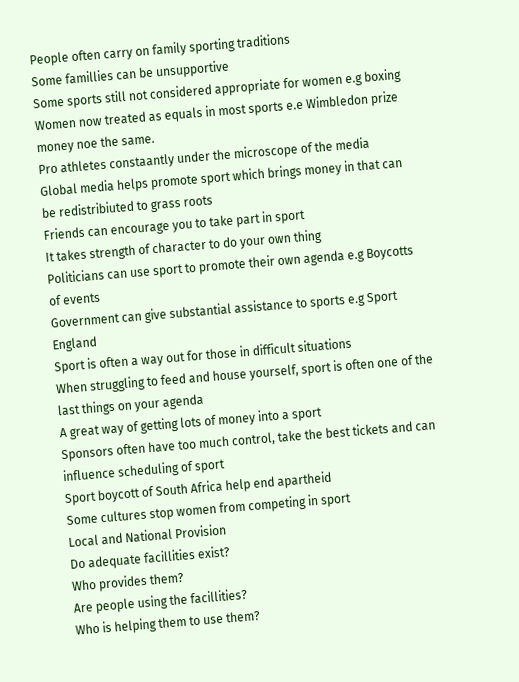People often carry on family sporting traditions
Some famillies can be unsupportive
Some sports still not considered appropriate for women e.g boxing
Women now treated as equals in most sports e.e Wimbledon prize money noe the same.
Pro athletes constaantly under the microscope of the media
Global media helps promote sport which brings money in that can be redistribiuted to grass roots
Friends can encourage you to take part in sport
It takes strength of character to do your own thing
Politicians can use sport to promote their own agenda e.g Boycotts of events
Government can give substantial assistance to sports e.g Sport England
Sport is often a way out for those in difficult situations
When struggling to feed and house yourself, sport is often one of the last things on your agenda
A great way of getting lots of money into a sport
Sponsors often have too much control, take the best tickets and can influence scheduling of sport
Sport boycott of South Africa help end apartheid
Some cultures stop women from competing in sport
Local and National Provision
Do adequate facillities exist?
Who provides them?
Are people using the facillities?
Who is helping them to use them?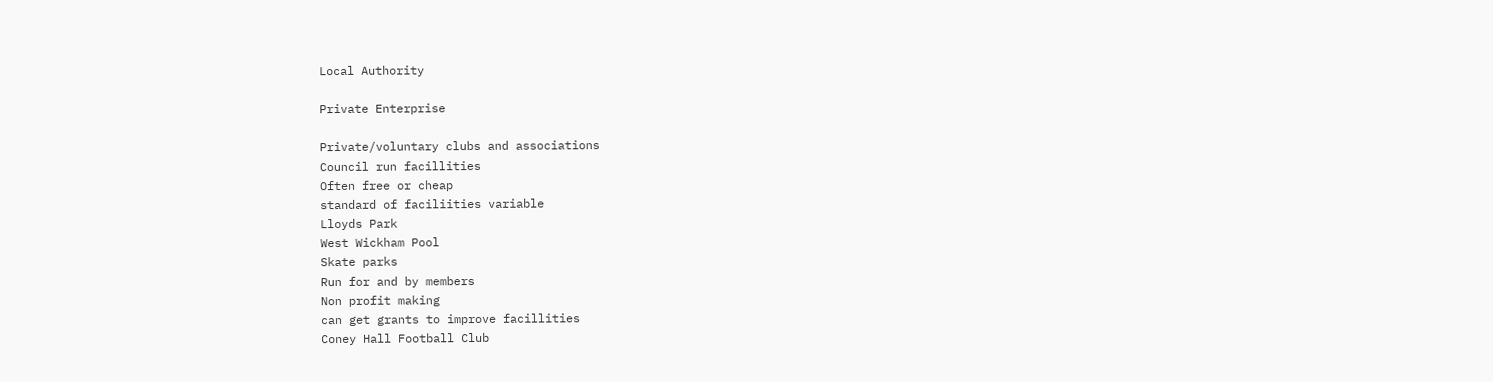Local Authority

Private Enterprise

Private/voluntary clubs and associations
Council run facillities
Often free or cheap
standard of faciliities variable
Lloyds Park
West Wickham Pool
Skate parks
Run for and by members
Non profit making
can get grants to improve facillities
Coney Hall Football Club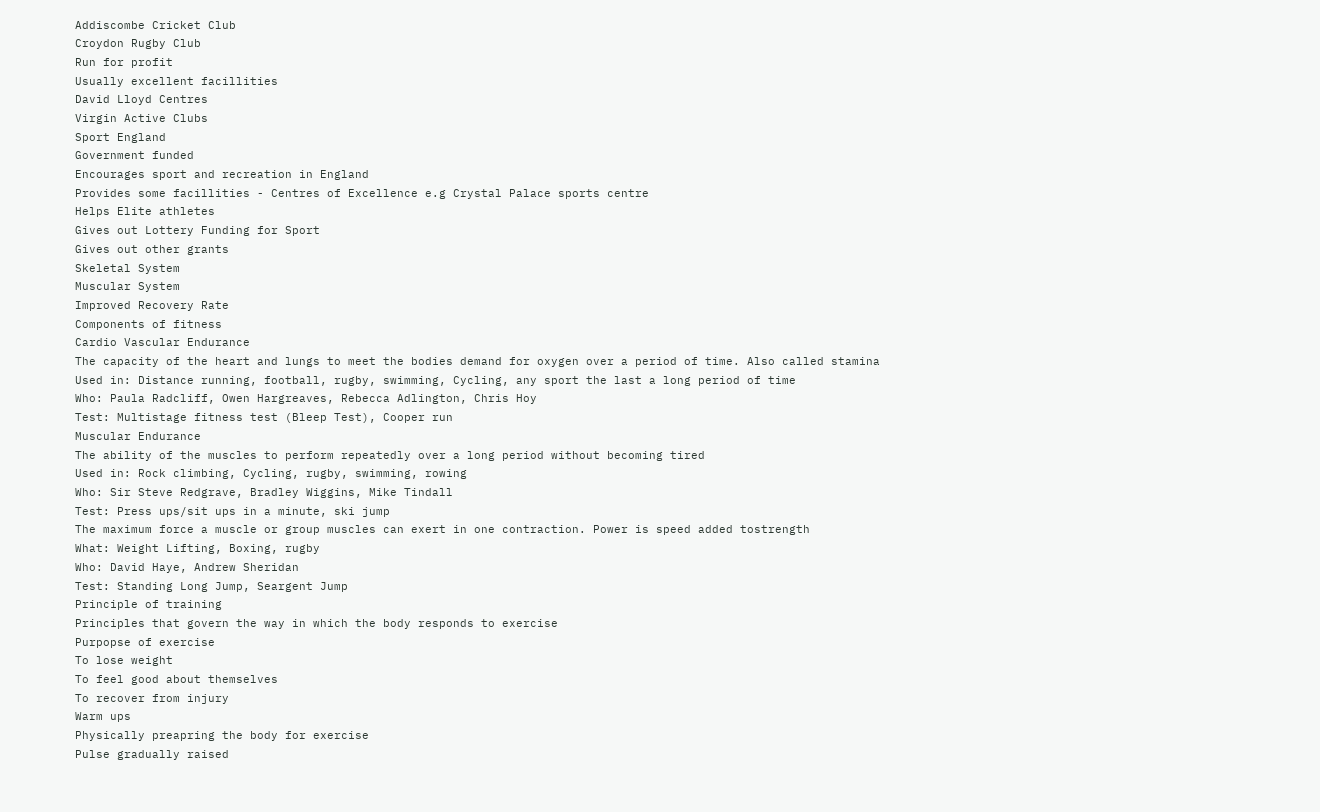Addiscombe Cricket Club
Croydon Rugby Club
Run for profit
Usually excellent facillities
David Lloyd Centres
Virgin Active Clubs
Sport England
Government funded
Encourages sport and recreation in England
Provides some facillities - Centres of Excellence e.g Crystal Palace sports centre
Helps Elite athletes
Gives out Lottery Funding for Sport
Gives out other grants
Skeletal System
Muscular System
Improved Recovery Rate
Components of fitness
Cardio Vascular Endurance
The capacity of the heart and lungs to meet the bodies demand for oxygen over a period of time. Also called stamina
Used in: Distance running, football, rugby, swimming, Cycling, any sport the last a long period of time
Who: Paula Radcliff, Owen Hargreaves, Rebecca Adlington, Chris Hoy
Test: Multistage fitness test (Bleep Test), Cooper run
Muscular Endurance
The ability of the muscles to perform repeatedly over a long period without becoming tired
Used in: Rock climbing, Cycling, rugby, swimming, rowing
Who: Sir Steve Redgrave, Bradley Wiggins, Mike Tindall
Test: Press ups/sit ups in a minute, ski jump
The maximum force a muscle or group muscles can exert in one contraction. Power is speed added tostrength
What: Weight Lifting, Boxing, rugby
Who: David Haye, Andrew Sheridan
Test: Standing Long Jump, Seargent Jump
Principle of training
Principles that govern the way in which the body responds to exercise
Purpopse of exercise
To lose weight
To feel good about themselves
To recover from injury
Warm ups
Physically preapring the body for exercise
Pulse gradually raised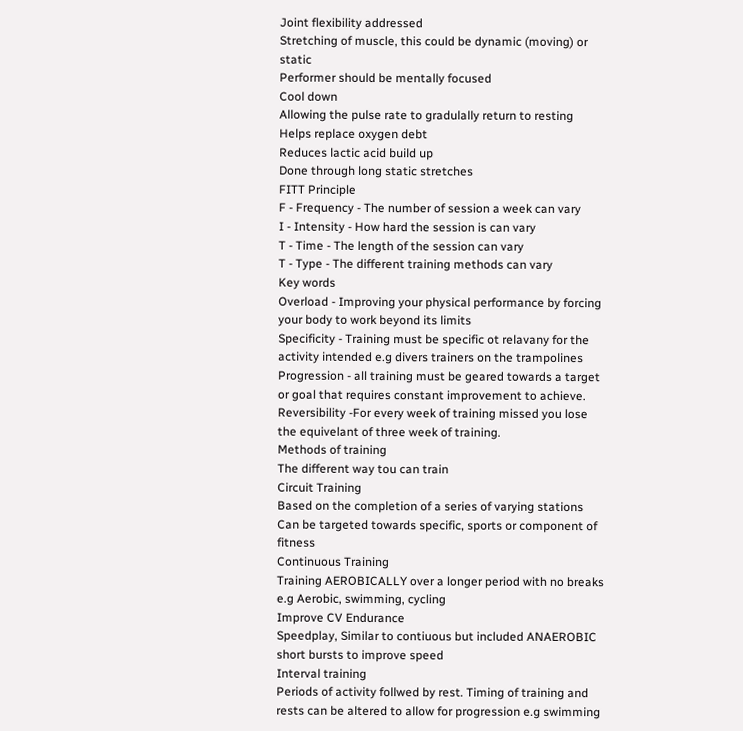Joint flexibility addressed
Stretching of muscle, this could be dynamic (moving) or static
Performer should be mentally focused
Cool down
Allowing the pulse rate to gradulally return to resting
Helps replace oxygen debt
Reduces lactic acid build up
Done through long static stretches
FITT Principle
F - Frequency - The number of session a week can vary
I - Intensity - How hard the session is can vary
T - Time - The length of the session can vary
T - Type - The different training methods can vary
Key words
Overload - Improving your physical performance by forcing your body to work beyond its limits
Specificity - Training must be specific ot relavany for the activity intended e.g divers trainers on the trampolines
Progression - all training must be geared towards a target or goal that requires constant improvement to achieve.
Reversibility -For every week of training missed you lose the equivelant of three week of training.
Methods of training
The different way tou can train
Circuit Training
Based on the completion of a series of varying stations
Can be targeted towards specific, sports or component of fitness
Continuous Training
Training AEROBICALLY over a longer period with no breaks
e.g Aerobic, swimming, cycling
Improve CV Endurance
Speedplay, Similar to contiuous but included ANAEROBIC short bursts to improve speed
Interval training
Periods of activity follwed by rest. Timing of training and rests can be altered to allow for progression e.g swimming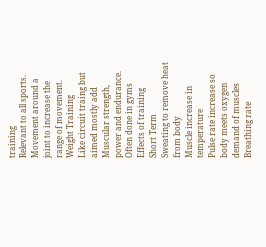training
Relevant to all sports. Movement around a joint to increase the range of movement.
Weight Training
Like circuit traing but aimed mostly add Muscular strength, power and endurance.
Often done in gyms
Effects of training
Short Term
Sweating to remove heat from body
Muscle increase in temperature
Pulse rate increase so body meets oxygen demand of muscles
Breathing rate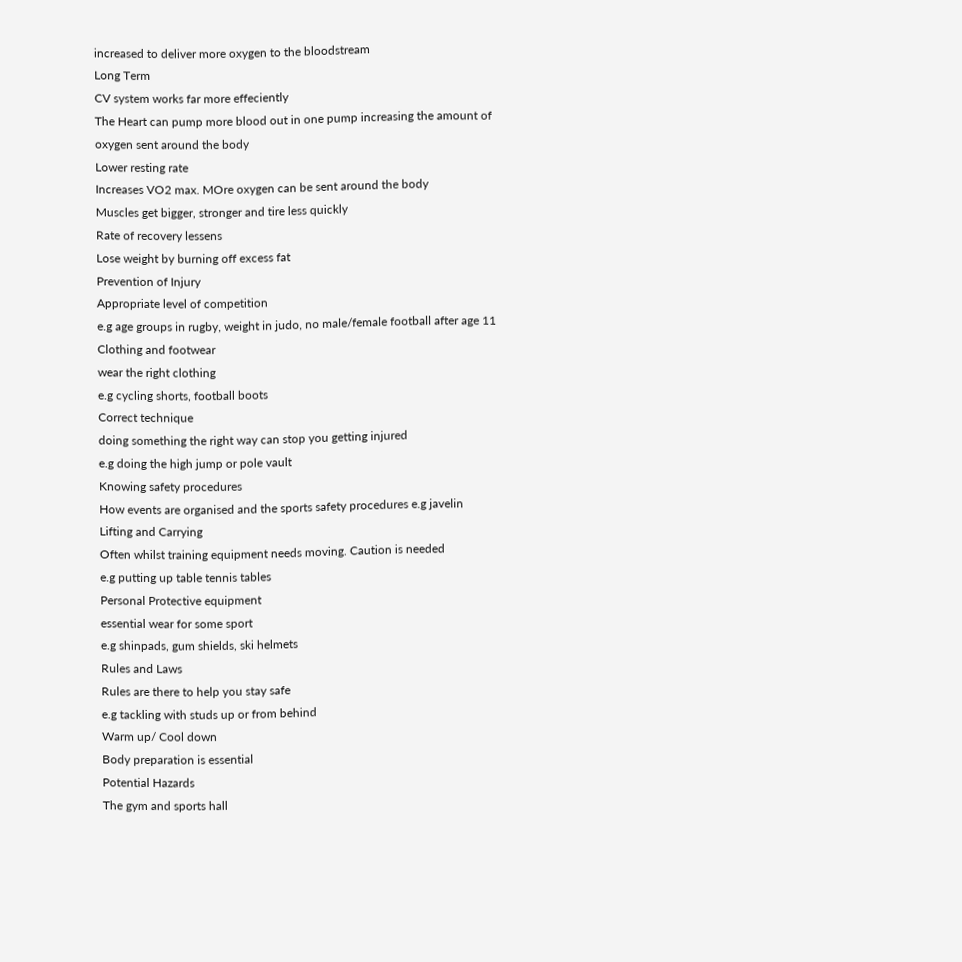increased to deliver more oxygen to the bloodstream
Long Term
CV system works far more effeciently
The Heart can pump more blood out in one pump increasing the amount of oxygen sent around the body
Lower resting rate
Increases VO2 max. MOre oxygen can be sent around the body
Muscles get bigger, stronger and tire less quickly
Rate of recovery lessens
Lose weight by burning off excess fat
Prevention of Injury
Appropriate level of competition
e.g age groups in rugby, weight in judo, no male/female football after age 11
Clothing and footwear
wear the right clothing
e.g cycling shorts, football boots
Correct technique
doing something the right way can stop you getting injured
e.g doing the high jump or pole vault
Knowing safety procedures
How events are organised and the sports safety procedures e.g javelin
Lifting and Carrying
Often whilst training equipment needs moving. Caution is needed
e.g putting up table tennis tables
Personal Protective equipment
essential wear for some sport
e.g shinpads, gum shields, ski helmets
Rules and Laws
Rules are there to help you stay safe
e.g tackling with studs up or from behind
Warm up/ Cool down
Body preparation is essential
Potential Hazards
The gym and sports hall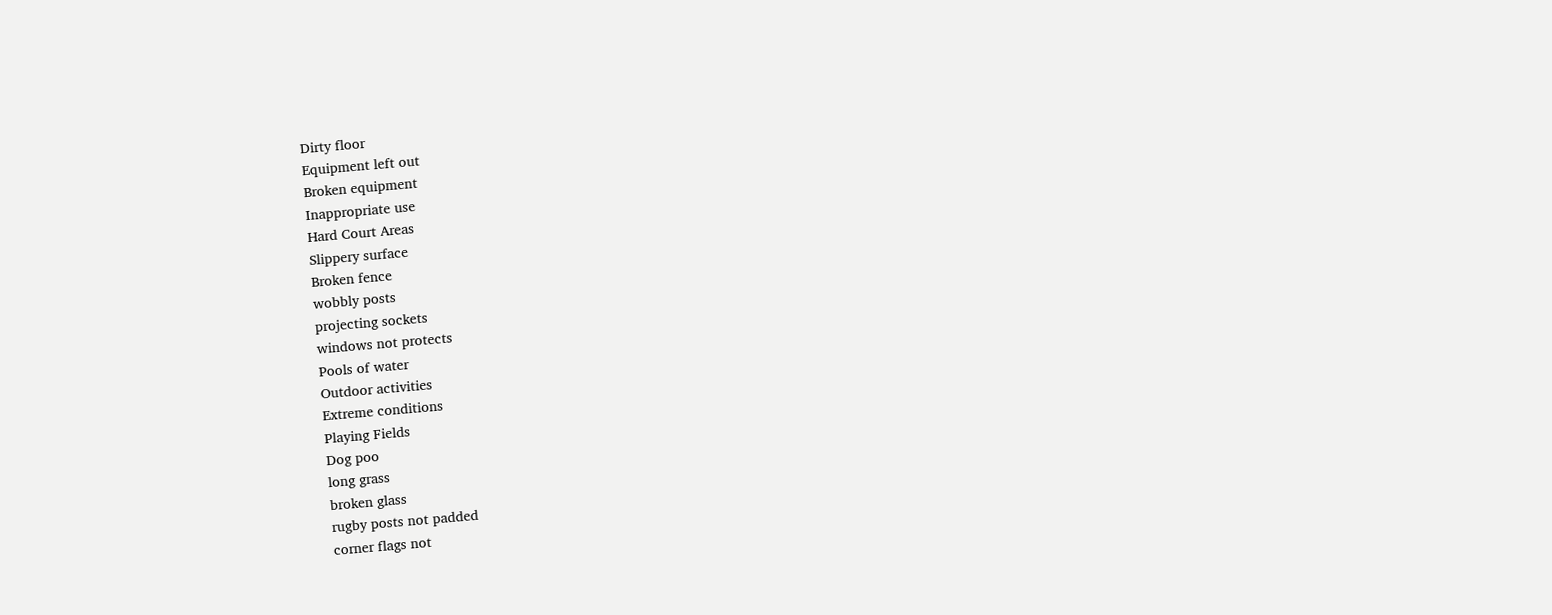Dirty floor
Equipment left out
Broken equipment
Inappropriate use
Hard Court Areas
Slippery surface
Broken fence
wobbly posts
projecting sockets
windows not protects
Pools of water
Outdoor activities
Extreme conditions
Playing Fields
Dog poo
long grass
broken glass
rugby posts not padded
corner flags not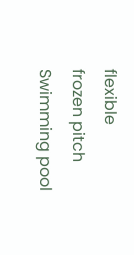flexible
frozen pitch
Swimming pool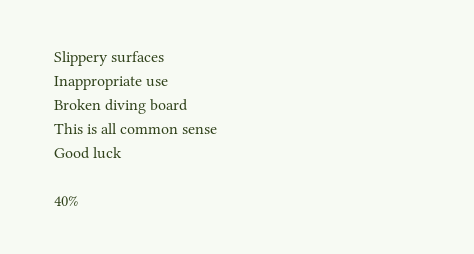Slippery surfaces
Inappropriate use
Broken diving board
This is all common sense
Good luck

40%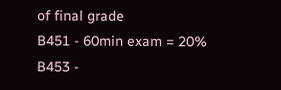of final grade
B451 - 60min exam = 20%
B453 -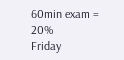60min exam = 20%
Friday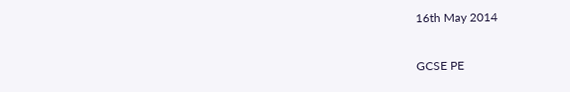16th May 2014

GCSE PE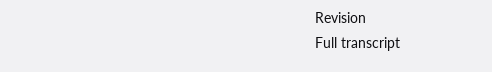Revision
Full transcript